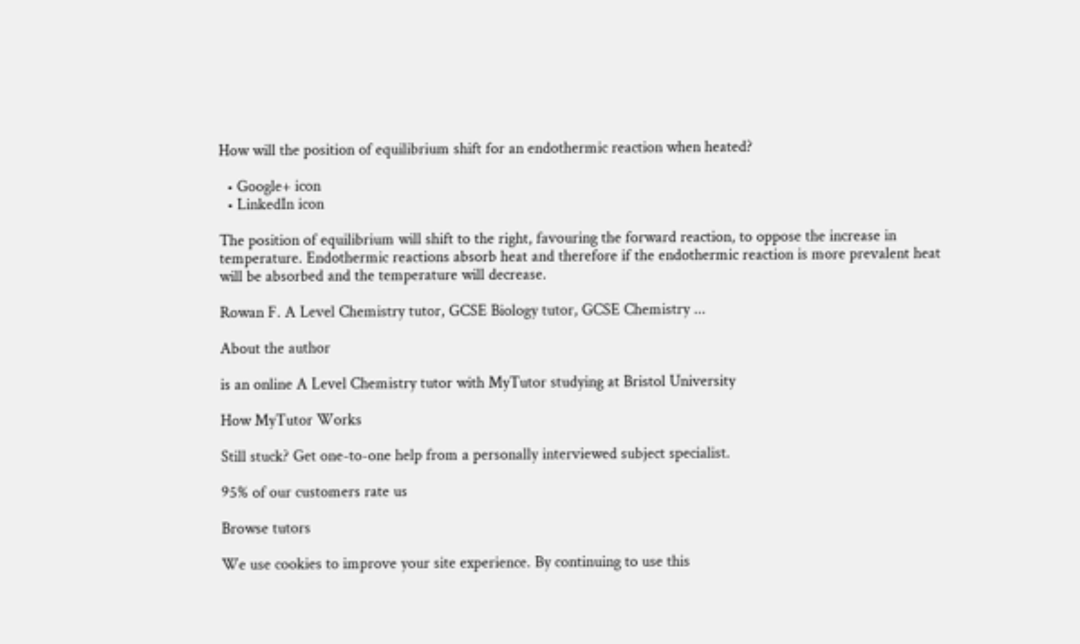How will the position of equilibrium shift for an endothermic reaction when heated?

  • Google+ icon
  • LinkedIn icon

The position of equilibrium will shift to the right, favouring the forward reaction, to oppose the increase in temperature. Endothermic reactions absorb heat and therefore if the endothermic reaction is more prevalent heat will be absorbed and the temperature will decrease.

Rowan F. A Level Chemistry tutor, GCSE Biology tutor, GCSE Chemistry ...

About the author

is an online A Level Chemistry tutor with MyTutor studying at Bristol University

How MyTutor Works

Still stuck? Get one-to-one help from a personally interviewed subject specialist.

95% of our customers rate us

Browse tutors

We use cookies to improve your site experience. By continuing to use this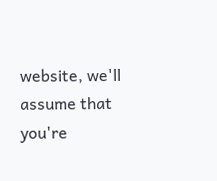website, we'll assume that you're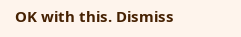OK with this. Dismiss